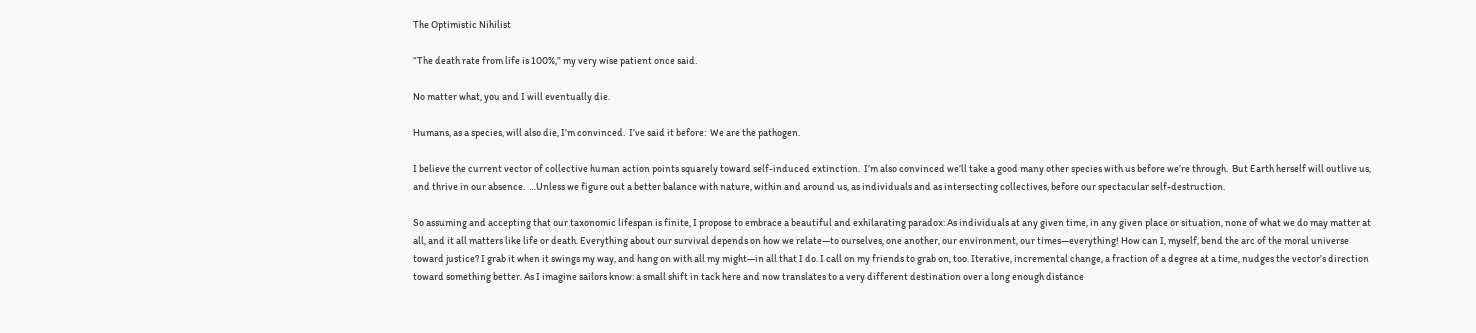The Optimistic Nihilist

“The death rate from life is 100%,” my very wise patient once said.

No matter what, you and I will eventually die.

Humans, as a species, will also die, I’m convinced.  I’ve said it before:  We are the pathogen.

I believe the current vector of collective human action points squarely toward self-induced extinction.  I’m also convinced we’ll take a good many other species with us before we’re through.  But Earth herself will outlive us, and thrive in our absence.  …Unless we figure out a better balance with nature, within and around us, as individuals and as intersecting collectives, before our spectacular self-destruction.

So assuming and accepting that our taxonomic lifespan is finite, I propose to embrace a beautiful and exhilarating paradox: As individuals at any given time, in any given place or situation, none of what we do may matter at all, and it all matters like life or death. Everything about our survival depends on how we relate—to ourselves, one another, our environment, our times—everything! How can I, myself, bend the arc of the moral universe toward justice? I grab it when it swings my way, and hang on with all my might—in all that I do. I call on my friends to grab on, too. Iterative, incremental change, a fraction of a degree at a time, nudges the vector’s direction toward something better. As I imagine sailors know: a small shift in tack here and now translates to a very different destination over a long enough distance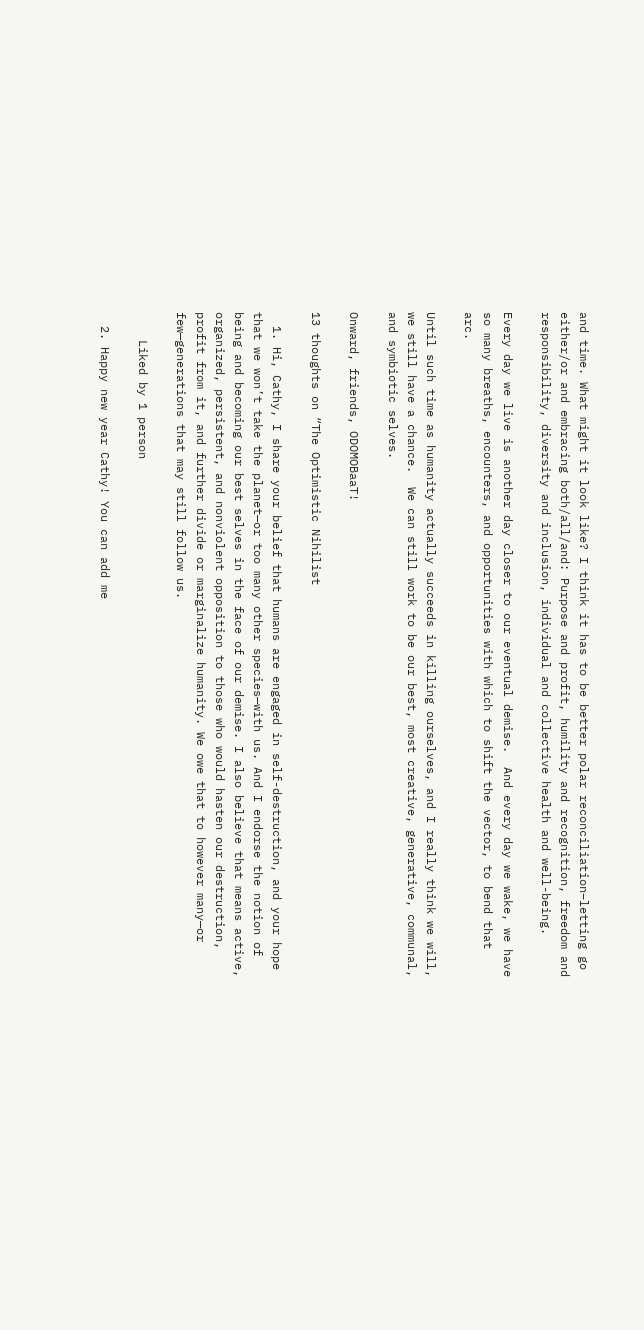and time. What might it look like? I think it has to be better polar reconciliation–letting go either/or and embracing both/all/and: Purpose and profit, humility and recognition, freedom and responsibility, diversity and inclusion, individual and collective health and well-being.

Every day we live is another day closer to our eventual demise.  And every day we wake, we have so many breaths, encounters, and opportunities with which to shift the vector, to bend that arc.

Until such time as humanity actually succeeds in killing ourselves, and I really think we will, we still have a chance.  We can still work to be our best, most creative, generative, communal, and symbiotic selves.

Onward, friends, ODOMOBaaT!

13 thoughts on “The Optimistic Nihilist

  1. Hi, Cathy, I share your belief that humans are engaged in self-destruction, and your hope that we won’t take the planet—or too many other species—with us. And I endorse the notion of being and becoming our best selves in the face of our demise. I also believe that means active, organized, persistent, and nonviolent opposition to those who would hasten our destruction, profit from it, and further divide or marginalize humanity. We owe that to however many—or few—generations that may still follow us.

    Liked by 1 person

  2. Happy new year Cathy! You can add me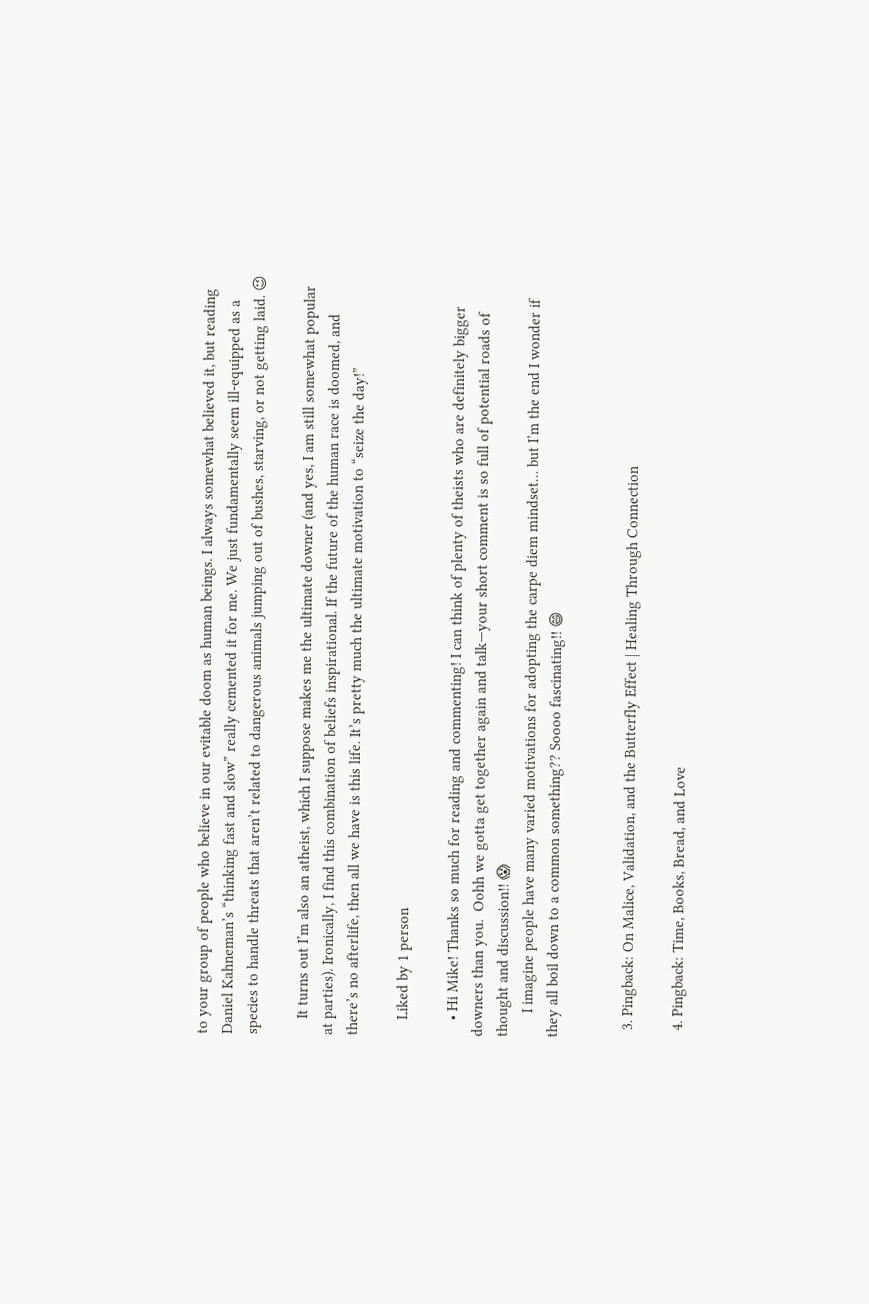to your group of people who believe in our evitable doom as human beings. I always somewhat believed it, but reading Daniel Kahneman’s “thinking fast and slow” really cemented it for me. We just fundamentally seem ill-equipped as a species to handle threats that aren’t related to dangerous animals jumping out of bushes, starving, or not getting laid. 😉

    It turns out I’m also an atheist, which I suppose makes me the ultimate downer (and yes, I am still somewhat popular at parties). Ironically, I find this combination of beliefs inspirational. If the future of the human race is doomed, and there’s no afterlife, then all we have is this life. It’s pretty much the ultimate motivation to “seize the day!”

    Liked by 1 person

    • Hi Mike! Thanks so much for reading and commenting! I can think of plenty of theists who are definitely bigger downers than you.  Oohh we gotta get together again and talk—your short comment is so full of potential roads of thought and discussion!! 😱
      I imagine people have many varied motivations for adopting the carpe diem mindset… but I’m the end I wonder if they all boil down to a common something?? Soooo fascinating!! 😄


  3. Pingback: On Malice, Validation, and the Butterfly Effect | Healing Through Connection

  4. Pingback: Time, Books, Bread, and Love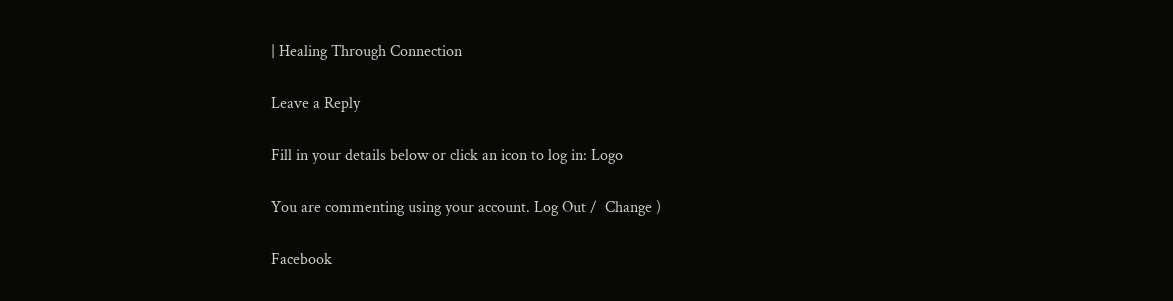| Healing Through Connection

Leave a Reply

Fill in your details below or click an icon to log in: Logo

You are commenting using your account. Log Out /  Change )

Facebook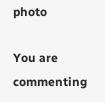photo

You are commenting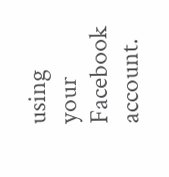using your Facebook account.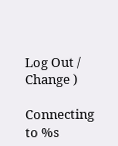Log Out /  Change )

Connecting to %s